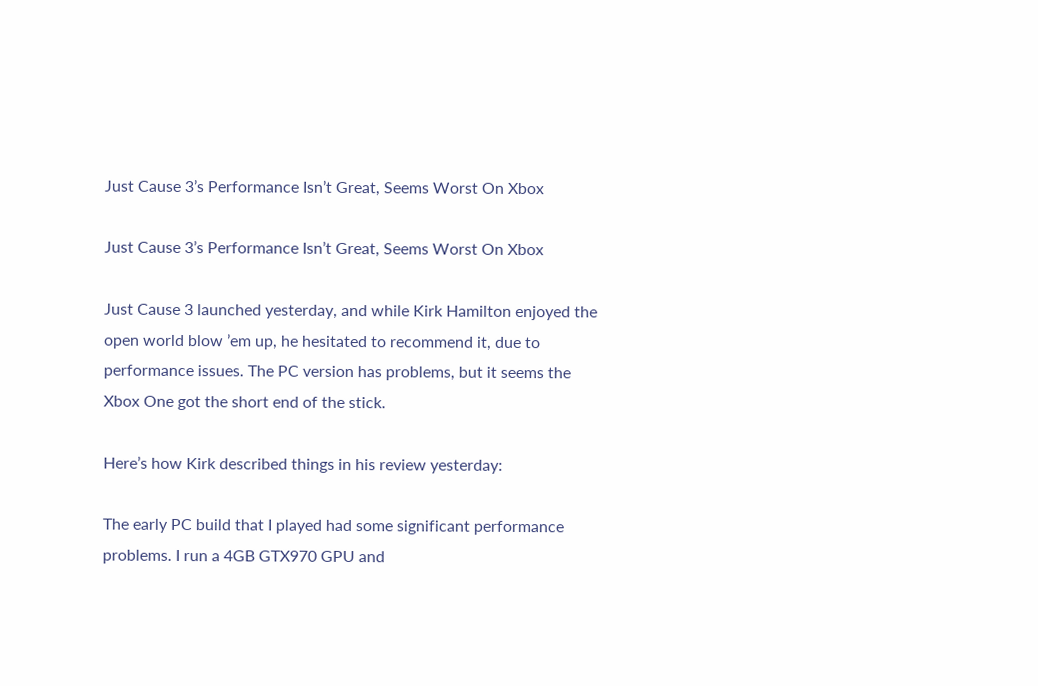Just Cause 3’s Performance Isn’t Great, Seems Worst On Xbox

Just Cause 3’s Performance Isn’t Great, Seems Worst On Xbox

Just Cause 3 launched yesterday, and while Kirk Hamilton enjoyed the open world blow ’em up, he hesitated to recommend it, due to performance issues. The PC version has problems, but it seems the Xbox One got the short end of the stick.

Here’s how Kirk described things in his review yesterday:

The early PC build that I played had some significant performance problems. I run a 4GB GTX970 GPU and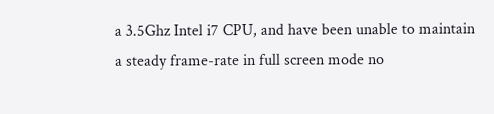a 3.5Ghz Intel i7 CPU, and have been unable to maintain a steady frame-rate in full screen mode no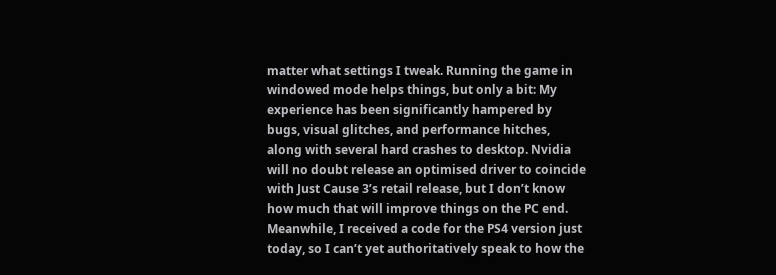matter what settings I tweak. Running the game in windowed mode helps things, but only a bit: My experience has been significantly hampered by bugs, visual glitches, and performance hitches, along with several hard crashes to desktop. Nvidia will no doubt release an optimised driver to coincide with Just Cause 3’s retail release, but I don’t know how much that will improve things on the PC end. Meanwhile, I received a code for the PS4 version just today, so I can’t yet authoritatively speak to how the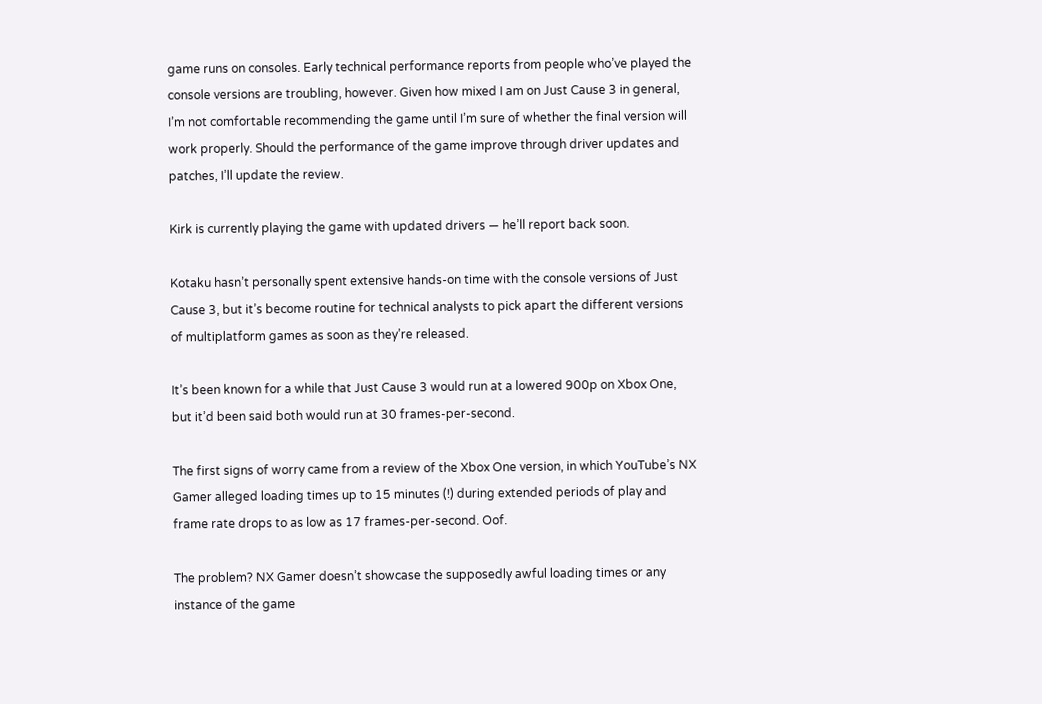game runs on consoles. Early technical performance reports from people who’ve played the console versions are troubling, however. Given how mixed I am on Just Cause 3 in general, I’m not comfortable recommending the game until I’m sure of whether the final version will work properly. Should the performance of the game improve through driver updates and patches, I’ll update the review.

Kirk is currently playing the game with updated drivers — he’ll report back soon.

Kotaku hasn’t personally spent extensive hands-on time with the console versions of Just Cause 3, but it’s become routine for technical analysts to pick apart the different versions of multiplatform games as soon as they’re released.

It’s been known for a while that Just Cause 3 would run at a lowered 900p on Xbox One, but it’d been said both would run at 30 frames-per-second.

The first signs of worry came from a review of the Xbox One version, in which YouTube’s NX Gamer alleged loading times up to 15 minutes (!) during extended periods of play and frame rate drops to as low as 17 frames-per-second. Oof.

The problem? NX Gamer doesn’t showcase the supposedly awful loading times or any instance of the game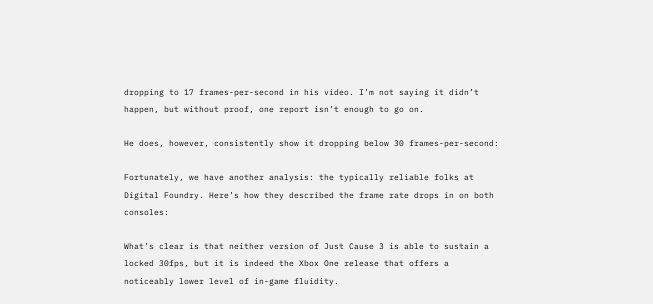dropping to 17 frames-per-second in his video. I’m not saying it didn’t happen, but without proof, one report isn’t enough to go on.

He does, however, consistently show it dropping below 30 frames-per-second:

Fortunately, we have another analysis: the typically reliable folks at Digital Foundry. Here’s how they described the frame rate drops in on both consoles:

What’s clear is that neither version of Just Cause 3 is able to sustain a locked 30fps, but it is indeed the Xbox One release that offers a noticeably lower level of in-game fluidity.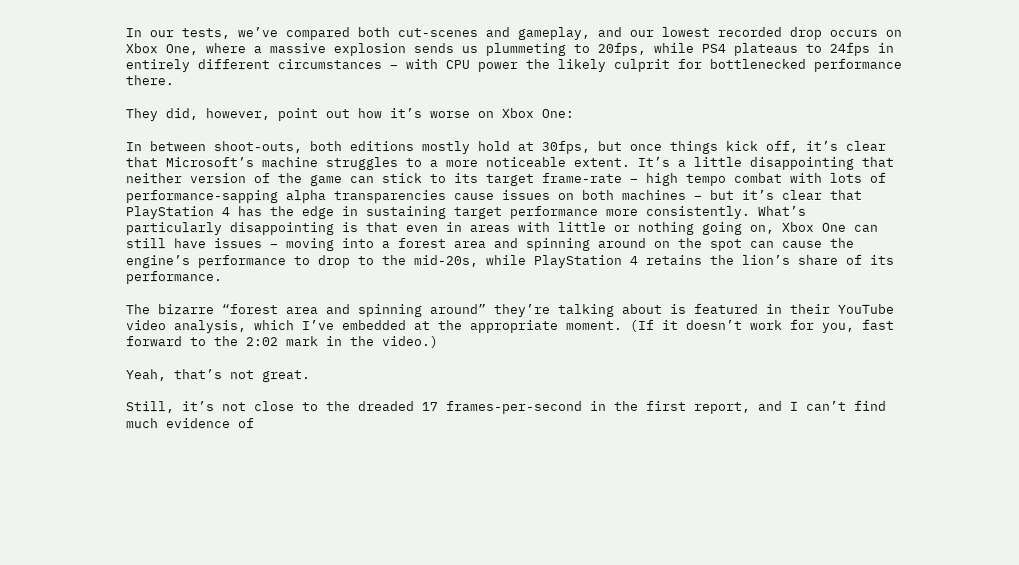In our tests, we’ve compared both cut-scenes and gameplay, and our lowest recorded drop occurs on Xbox One, where a massive explosion sends us plummeting to 20fps, while PS4 plateaus to 24fps in entirely different circumstances – with CPU power the likely culprit for bottlenecked performance there.

They did, however, point out how it’s worse on Xbox One:

In between shoot-outs, both editions mostly hold at 30fps, but once things kick off, it’s clear that Microsoft’s machine struggles to a more noticeable extent. It’s a little disappointing that neither version of the game can stick to its target frame-rate – high tempo combat with lots of performance-sapping alpha transparencies cause issues on both machines – but it’s clear that PlayStation 4 has the edge in sustaining target performance more consistently. What’s particularly disappointing is that even in areas with little or nothing going on, Xbox One can still have issues – moving into a forest area and spinning around on the spot can cause the engine’s performance to drop to the mid-20s, while PlayStation 4 retains the lion’s share of its performance.

The bizarre “forest area and spinning around” they’re talking about is featured in their YouTube video analysis, which I’ve embedded at the appropriate moment. (If it doesn’t work for you, fast forward to the 2:02 mark in the video.)

Yeah, that’s not great.

Still, it’s not close to the dreaded 17 frames-per-second in the first report, and I can’t find much evidence of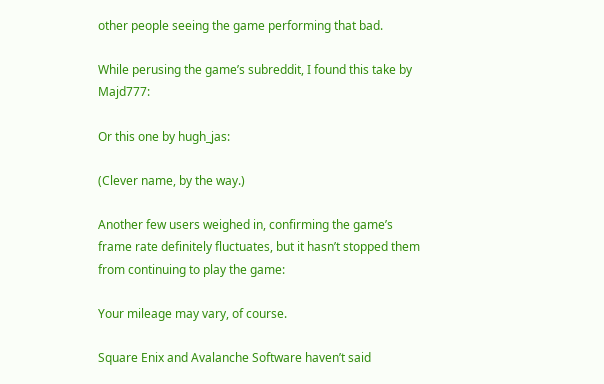other people seeing the game performing that bad.

While perusing the game’s subreddit, I found this take by Majd777:

Or this one by hugh_jas:

(Clever name, by the way.)

Another few users weighed in, confirming the game’s frame rate definitely fluctuates, but it hasn’t stopped them from continuing to play the game:

Your mileage may vary, of course.

Square Enix and Avalanche Software haven’t said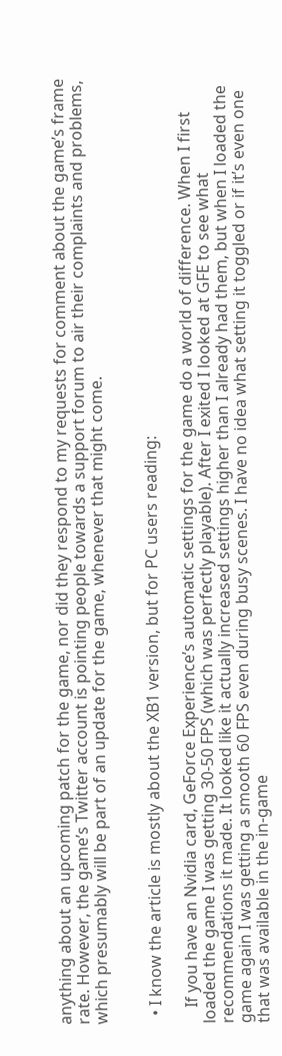anything about an upcoming patch for the game, nor did they respond to my requests for comment about the game’s frame rate. However, the game’s Twitter account is pointing people towards a support forum to air their complaints and problems, which presumably will be part of an update for the game, whenever that might come.


  • I know the article is mostly about the XB1 version, but for PC users reading:

    If you have an Nvidia card, GeForce Experience’s automatic settings for the game do a world of difference. When I first loaded the game I was getting 30-50 FPS (which was perfectly playable). After I exited I looked at GFE to see what recommendations it made. It looked like it actually increased settings higher than I already had them, but when I loaded the game again I was getting a smooth 60 FPS even during busy scenes. I have no idea what setting it toggled or if it’s even one that was available in the in-game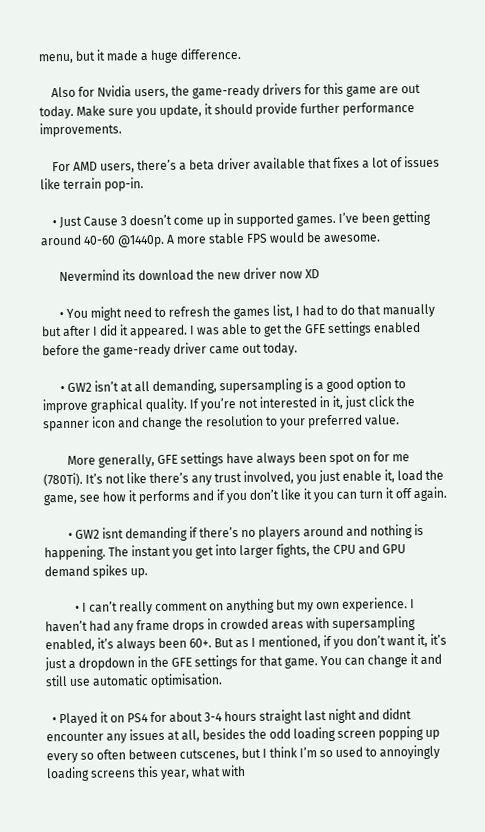menu, but it made a huge difference.

    Also for Nvidia users, the game-ready drivers for this game are out today. Make sure you update, it should provide further performance improvements.

    For AMD users, there’s a beta driver available that fixes a lot of issues like terrain pop-in.

    • Just Cause 3 doesn’t come up in supported games. I’ve been getting around 40-60 @1440p. A more stable FPS would be awesome.

      Nevermind its download the new driver now XD

      • You might need to refresh the games list, I had to do that manually but after I did it appeared. I was able to get the GFE settings enabled before the game-ready driver came out today.

      • GW2 isn’t at all demanding, supersampling is a good option to improve graphical quality. If you’re not interested in it, just click the spanner icon and change the resolution to your preferred value.

        More generally, GFE settings have always been spot on for me (780Ti). It’s not like there’s any trust involved, you just enable it, load the game, see how it performs and if you don’t like it you can turn it off again.

        • GW2 isnt demanding if there’s no players around and nothing is happening. The instant you get into larger fights, the CPU and GPU demand spikes up.

          • I can’t really comment on anything but my own experience. I haven’t had any frame drops in crowded areas with supersampling enabled, it’s always been 60+. But as I mentioned, if you don’t want it, it’s just a dropdown in the GFE settings for that game. You can change it and still use automatic optimisation.

  • Played it on PS4 for about 3-4 hours straight last night and didnt encounter any issues at all, besides the odd loading screen popping up every so often between cutscenes, but I think I’m so used to annoyingly loading screens this year, what with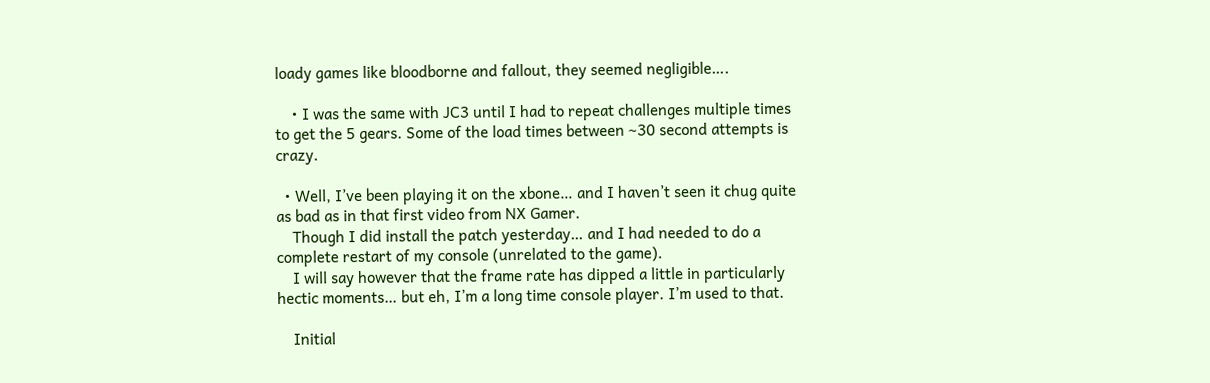loady games like bloodborne and fallout, they seemed negligible….

    • I was the same with JC3 until I had to repeat challenges multiple times to get the 5 gears. Some of the load times between ~30 second attempts is crazy.

  • Well, I’ve been playing it on the xbone… and I haven’t seen it chug quite as bad as in that first video from NX Gamer.
    Though I did install the patch yesterday… and I had needed to do a complete restart of my console (unrelated to the game).
    I will say however that the frame rate has dipped a little in particularly hectic moments… but eh, I’m a long time console player. I’m used to that.

    Initial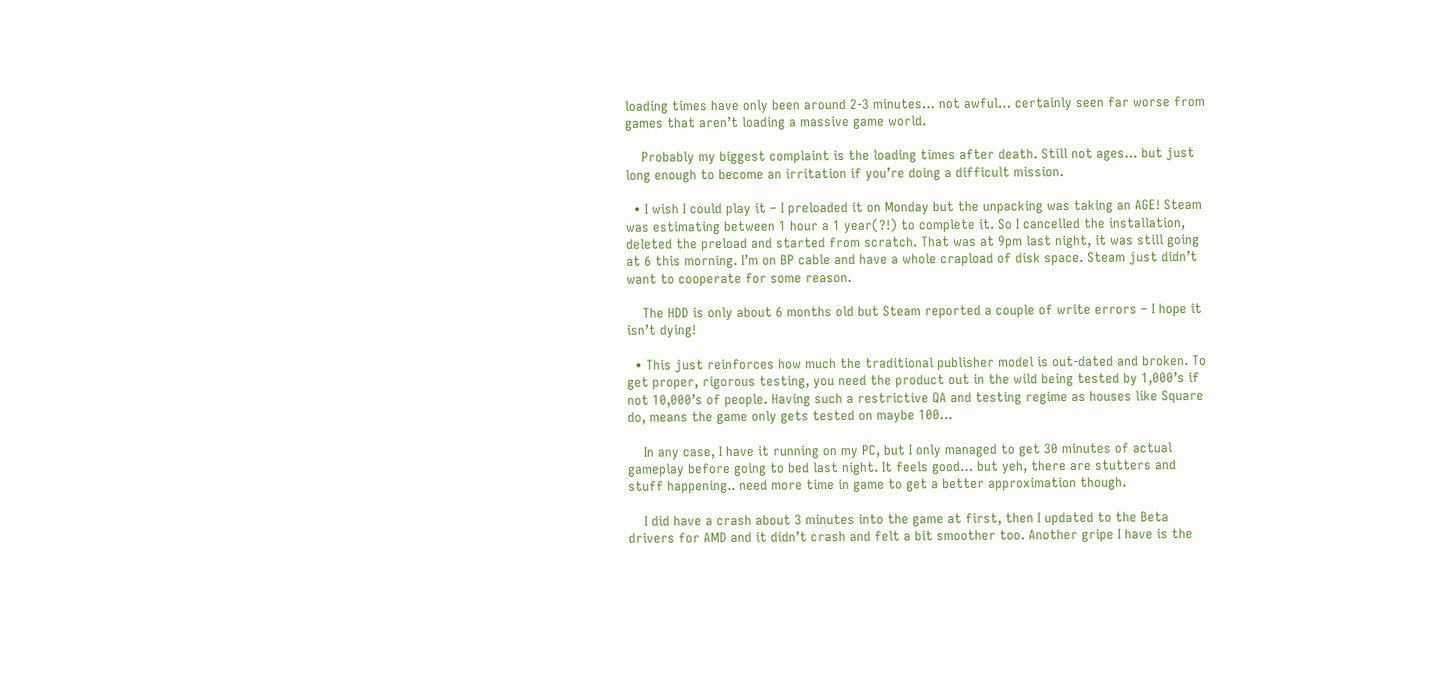loading times have only been around 2-3 minutes… not awful… certainly seen far worse from games that aren’t loading a massive game world.

    Probably my biggest complaint is the loading times after death. Still not ages… but just long enough to become an irritation if you’re doing a difficult mission.

  • I wish I could play it – I preloaded it on Monday but the unpacking was taking an AGE! Steam was estimating between 1 hour a 1 year(?!) to complete it. So I cancelled the installation, deleted the preload and started from scratch. That was at 9pm last night, it was still going at 6 this morning. I’m on BP cable and have a whole crapload of disk space. Steam just didn’t want to cooperate for some reason.

    The HDD is only about 6 months old but Steam reported a couple of write errors – I hope it isn’t dying!

  • This just reinforces how much the traditional publisher model is out-dated and broken. To get proper, rigorous testing, you need the product out in the wild being tested by 1,000’s if not 10,000’s of people. Having such a restrictive QA and testing regime as houses like Square do, means the game only gets tested on maybe 100…

    In any case, I have it running on my PC, but I only managed to get 30 minutes of actual gameplay before going to bed last night. It feels good… but yeh, there are stutters and stuff happening.. need more time in game to get a better approximation though.

    I did have a crash about 3 minutes into the game at first, then I updated to the Beta drivers for AMD and it didn’t crash and felt a bit smoother too. Another gripe I have is the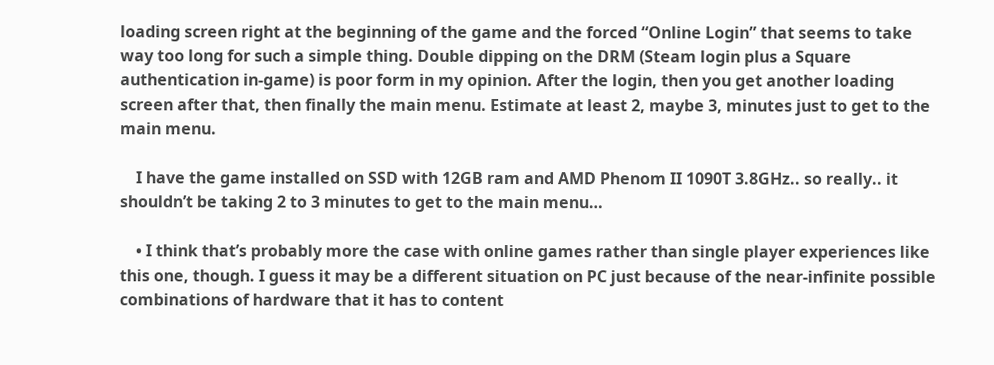loading screen right at the beginning of the game and the forced “Online Login” that seems to take way too long for such a simple thing. Double dipping on the DRM (Steam login plus a Square authentication in-game) is poor form in my opinion. After the login, then you get another loading screen after that, then finally the main menu. Estimate at least 2, maybe 3, minutes just to get to the main menu.

    I have the game installed on SSD with 12GB ram and AMD Phenom II 1090T 3.8GHz.. so really.. it shouldn’t be taking 2 to 3 minutes to get to the main menu…

    • I think that’s probably more the case with online games rather than single player experiences like this one, though. I guess it may be a different situation on PC just because of the near-infinite possible combinations of hardware that it has to content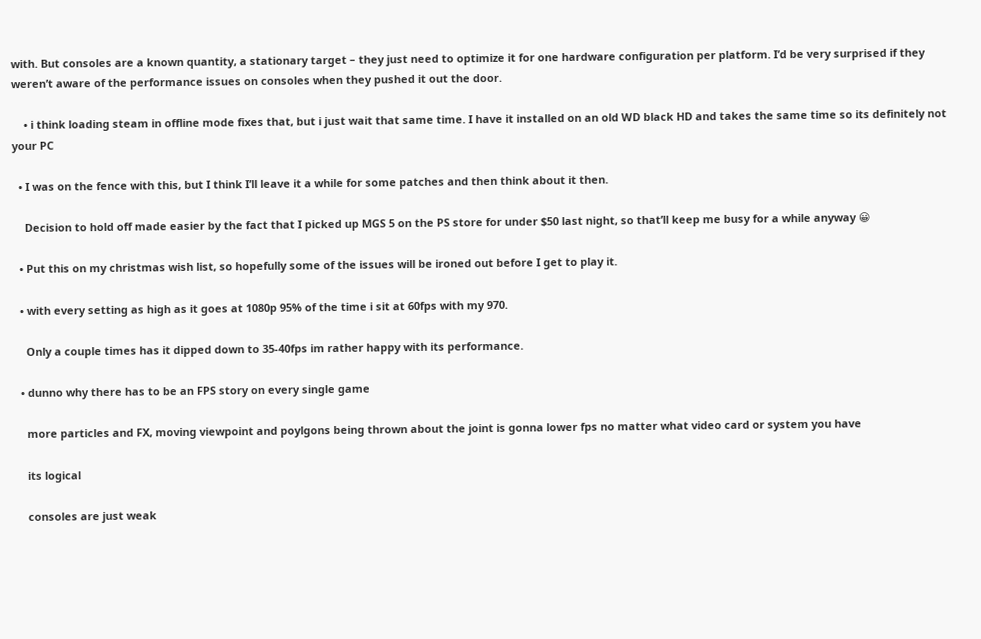with. But consoles are a known quantity, a stationary target – they just need to optimize it for one hardware configuration per platform. I’d be very surprised if they weren’t aware of the performance issues on consoles when they pushed it out the door.

    • i think loading steam in offline mode fixes that, but i just wait that same time. I have it installed on an old WD black HD and takes the same time so its definitely not your PC

  • I was on the fence with this, but I think I’ll leave it a while for some patches and then think about it then.

    Decision to hold off made easier by the fact that I picked up MGS 5 on the PS store for under $50 last night, so that’ll keep me busy for a while anyway 😀

  • Put this on my christmas wish list, so hopefully some of the issues will be ironed out before I get to play it.

  • with every setting as high as it goes at 1080p 95% of the time i sit at 60fps with my 970.

    Only a couple times has it dipped down to 35-40fps im rather happy with its performance.

  • dunno why there has to be an FPS story on every single game

    more particles and FX, moving viewpoint and poylgons being thrown about the joint is gonna lower fps no matter what video card or system you have

    its logical

    consoles are just weak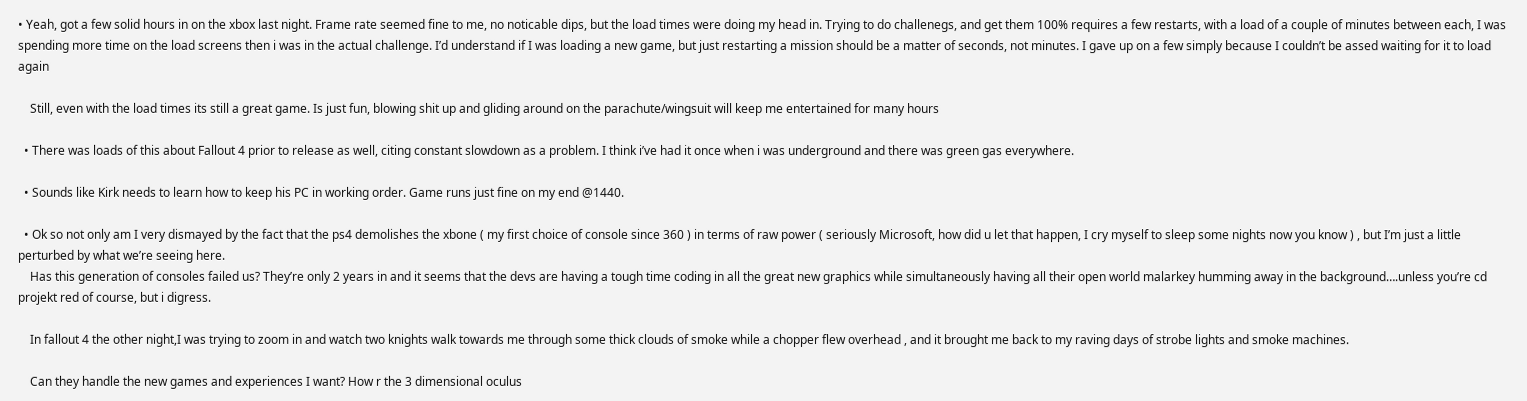• Yeah, got a few solid hours in on the xbox last night. Frame rate seemed fine to me, no noticable dips, but the load times were doing my head in. Trying to do challenegs, and get them 100% requires a few restarts, with a load of a couple of minutes between each, I was spending more time on the load screens then i was in the actual challenge. I’d understand if I was loading a new game, but just restarting a mission should be a matter of seconds, not minutes. I gave up on a few simply because I couldn’t be assed waiting for it to load again

    Still, even with the load times its still a great game. Is just fun, blowing shit up and gliding around on the parachute/wingsuit will keep me entertained for many hours

  • There was loads of this about Fallout 4 prior to release as well, citing constant slowdown as a problem. I think i’ve had it once when i was underground and there was green gas everywhere.

  • Sounds like Kirk needs to learn how to keep his PC in working order. Game runs just fine on my end @1440.

  • Ok so not only am I very dismayed by the fact that the ps4 demolishes the xbone ( my first choice of console since 360 ) in terms of raw power ( seriously Microsoft, how did u let that happen, I cry myself to sleep some nights now you know ) , but I’m just a little perturbed by what we’re seeing here.
    Has this generation of consoles failed us? They’re only 2 years in and it seems that the devs are having a tough time coding in all the great new graphics while simultaneously having all their open world malarkey humming away in the background….unless you’re cd projekt red of course, but i digress.

    In fallout 4 the other night,I was trying to zoom in and watch two knights walk towards me through some thick clouds of smoke while a chopper flew overhead , and it brought me back to my raving days of strobe lights and smoke machines.

    Can they handle the new games and experiences I want? How r the 3 dimensional oculus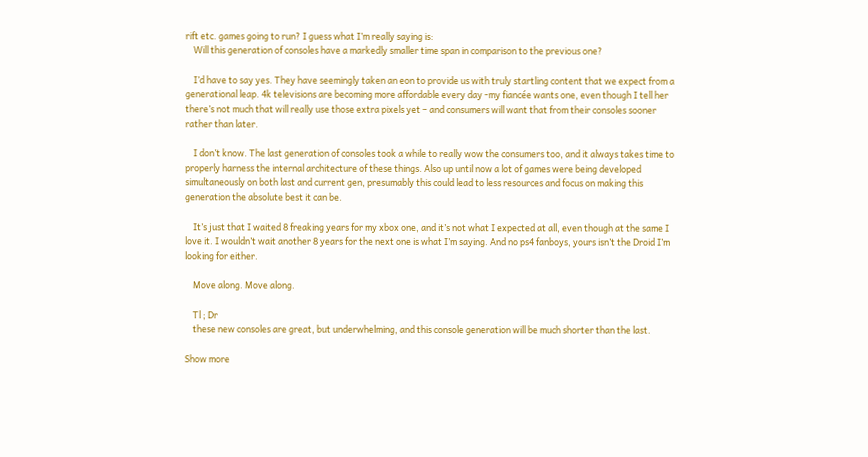rift etc. games going to run? I guess what I’m really saying is:
    Will this generation of consoles have a markedly smaller time span in comparison to the previous one?

    I’d have to say yes. They have seemingly taken an eon to provide us with truly startling content that we expect from a generational leap. 4k televisions are becoming more affordable every day -my fiancée wants one, even though I tell her there’s not much that will really use those extra pixels yet – and consumers will want that from their consoles sooner rather than later.

    I don’t know. The last generation of consoles took a while to really wow the consumers too, and it always takes time to properly harness the internal architecture of these things. Also up until now a lot of games were being developed simultaneously on both last and current gen, presumably this could lead to less resources and focus on making this generation the absolute best it can be.

    It’s just that I waited 8 freaking years for my xbox one, and it’s not what I expected at all, even though at the same I love it. I wouldn’t wait another 8 years for the next one is what I’m saying. And no ps4 fanboys, yours isn’t the Droid I’m looking for either.

    Move along. Move along.

    Tl ; Dr
    these new consoles are great, but underwhelming, and this console generation will be much shorter than the last.

Show more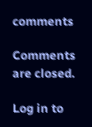comments

Comments are closed.

Log in to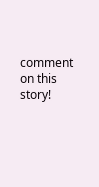comment on this story!